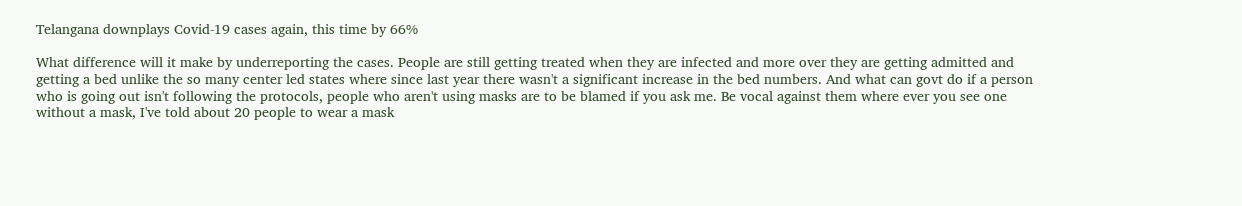Telangana downplays Covid-19 cases again, this time by 66%

What difference will it make by underreporting the cases. People are still getting treated when they are infected and more over they are getting admitted and getting a bed unlike the so many center led states where since last year there wasn't a significant increase in the bed numbers. And what can govt do if a person who is going out isn't following the protocols, people who aren't using masks are to be blamed if you ask me. Be vocal against them where ever you see one without a mask, I've told about 20 people to wear a mask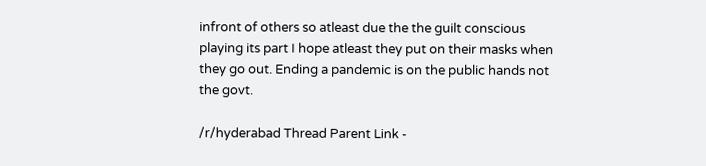infront of others so atleast due the the guilt conscious playing its part I hope atleast they put on their masks when they go out. Ending a pandemic is on the public hands not the govt.

/r/hyderabad Thread Parent Link -